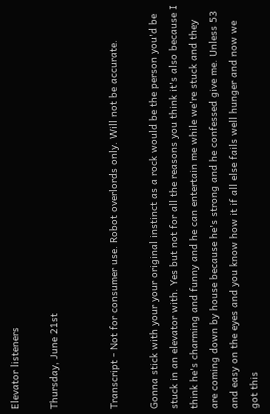Elevator listeners

Thursday, June 21st


Transcript - Not for consumer use. Robot overlords only. Will not be accurate.

Gonna stick with your your original instinct as a rock would be the person you'd be stuck in an elevator with. Yes but not for all the reasons you think it's also because I think he's charming and funny and he can entertain me while we're stuck and they are coming down by house because he's strong and he confessed give me. Unless 53 and easy on the eyes and you know how it if all else fails well hunger and now we got this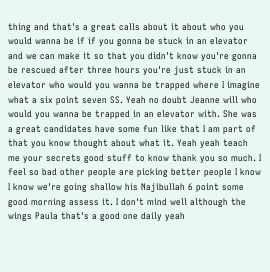thing and that's a great calls about it about who you would wanna be if if you gonna be stuck in an elevator and we can make it so that you didn't know you're gonna be rescued after three hours you're just stuck in an elevator who would you wanna be trapped where I imagine what a six point seven SS. Yeah no doubt Jeanne will who would you wanna be trapped in an elevator with. She was a great candidates have some fun like that I am part of that you know thought about what it. Yeah yeah teach me your secrets good stuff to know thank you so much. I feel so bad other people are picking better people I know I know we're going shallow his Najibullah 6 point some good morning assess it. I don't mind well although the wings Paula that's a good one daily yeah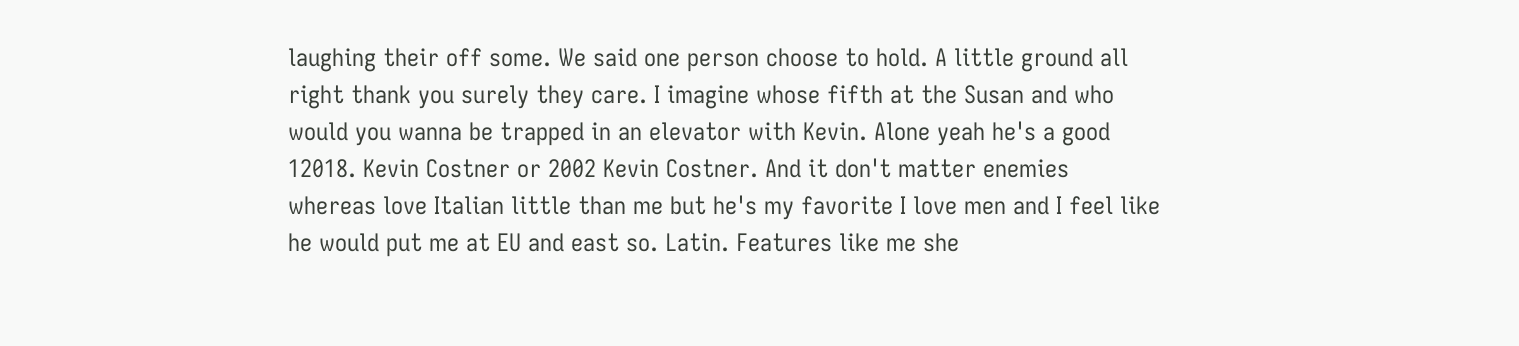laughing their off some. We said one person choose to hold. A little ground all right thank you surely they care. I imagine whose fifth at the Susan and who would you wanna be trapped in an elevator with Kevin. Alone yeah he's a good 12018. Kevin Costner or 2002 Kevin Costner. And it don't matter enemies whereas love Italian little than me but he's my favorite I love men and I feel like he would put me at EU and east so. Latin. Features like me she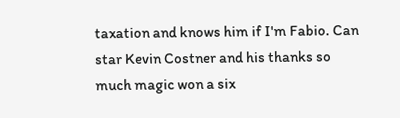taxation and knows him if I'm Fabio. Can star Kevin Costner and his thanks so much magic won a six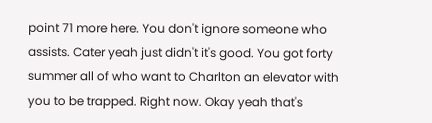point 71 more here. You don't ignore someone who assists. Cater yeah just didn't it's good. You got forty summer all of who want to Charlton an elevator with you to be trapped. Right now. Okay yeah that's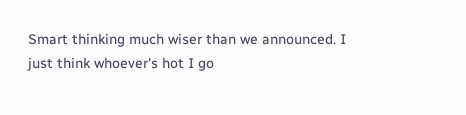Smart thinking much wiser than we announced. I just think whoever's hot I go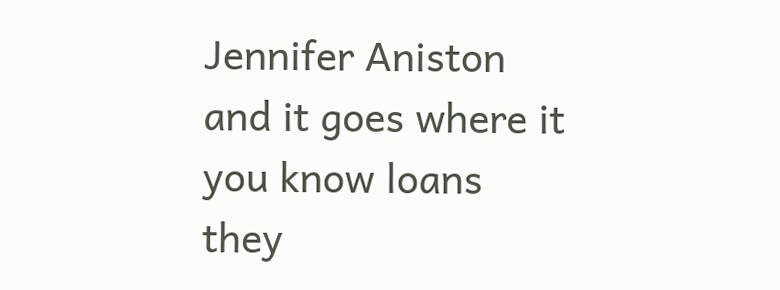Jennifer Aniston and it goes where it you know loans they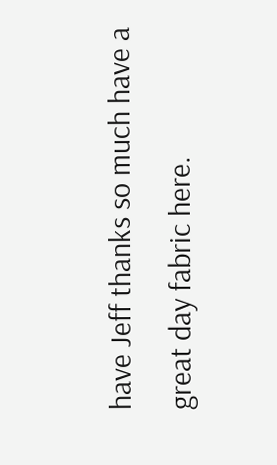have Jeff thanks so much have a great day fabric here.